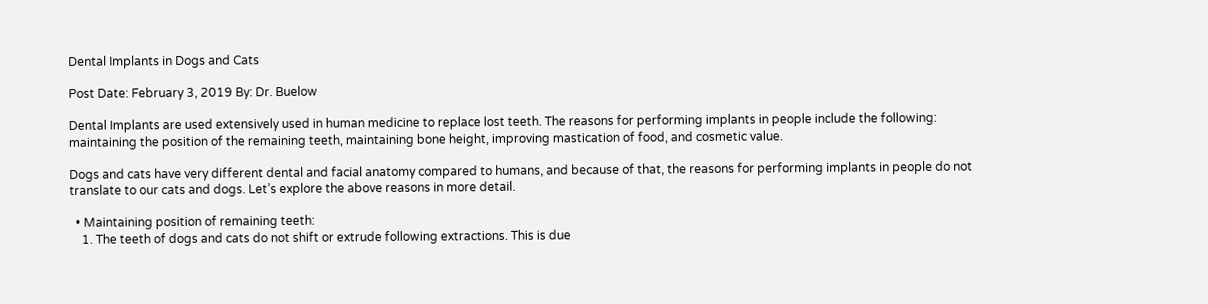Dental Implants in Dogs and Cats

Post Date: February 3, 2019 By: Dr. Buelow

Dental Implants are used extensively used in human medicine to replace lost teeth. The reasons for performing implants in people include the following: maintaining the position of the remaining teeth, maintaining bone height, improving mastication of food, and cosmetic value.

Dogs and cats have very different dental and facial anatomy compared to humans, and because of that, the reasons for performing implants in people do not translate to our cats and dogs. Let’s explore the above reasons in more detail.

  • Maintaining position of remaining teeth:
    1. The teeth of dogs and cats do not shift or extrude following extractions. This is due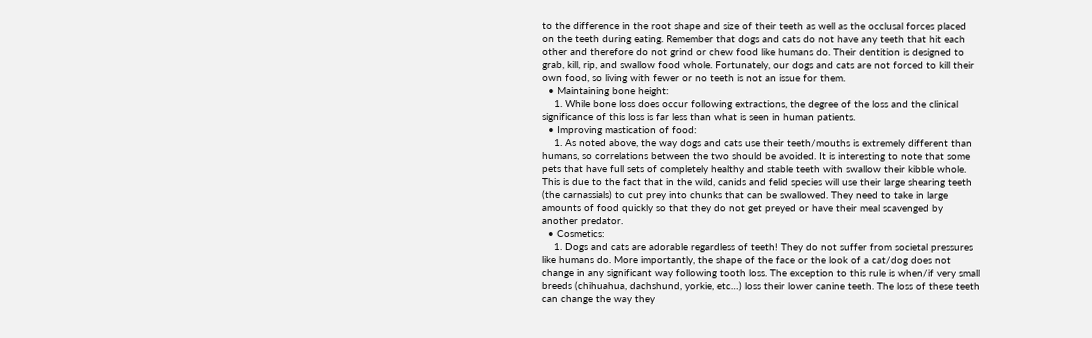to the difference in the root shape and size of their teeth as well as the occlusal forces placed on the teeth during eating. Remember that dogs and cats do not have any teeth that hit each other and therefore do not grind or chew food like humans do. Their dentition is designed to grab, kill, rip, and swallow food whole. Fortunately, our dogs and cats are not forced to kill their own food, so living with fewer or no teeth is not an issue for them.
  • Maintaining bone height:
    1. While bone loss does occur following extractions, the degree of the loss and the clinical significance of this loss is far less than what is seen in human patients.
  • Improving mastication of food:
    1. As noted above, the way dogs and cats use their teeth/mouths is extremely different than humans, so correlations between the two should be avoided. It is interesting to note that some pets that have full sets of completely healthy and stable teeth with swallow their kibble whole. This is due to the fact that in the wild, canids and felid species will use their large shearing teeth (the carnassials) to cut prey into chunks that can be swallowed. They need to take in large amounts of food quickly so that they do not get preyed or have their meal scavenged by another predator.
  • Cosmetics:
    1. Dogs and cats are adorable regardless of teeth! They do not suffer from societal pressures like humans do. More importantly, the shape of the face or the look of a cat/dog does not change in any significant way following tooth loss. The exception to this rule is when/if very small breeds (chihuahua, dachshund, yorkie, etc…) loss their lower canine teeth. The loss of these teeth can change the way they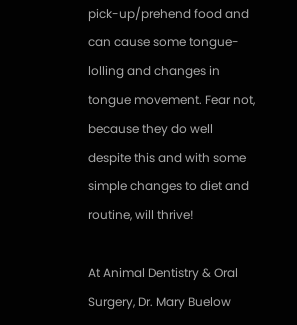pick-up/prehend food and can cause some tongue-lolling and changes in tongue movement. Fear not, because they do well despite this and with some simple changes to diet and routine, will thrive!

At Animal Dentistry & Oral Surgery, Dr. Mary Buelow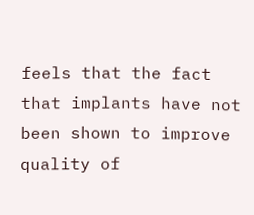feels that the fact that implants have not been shown to improve quality of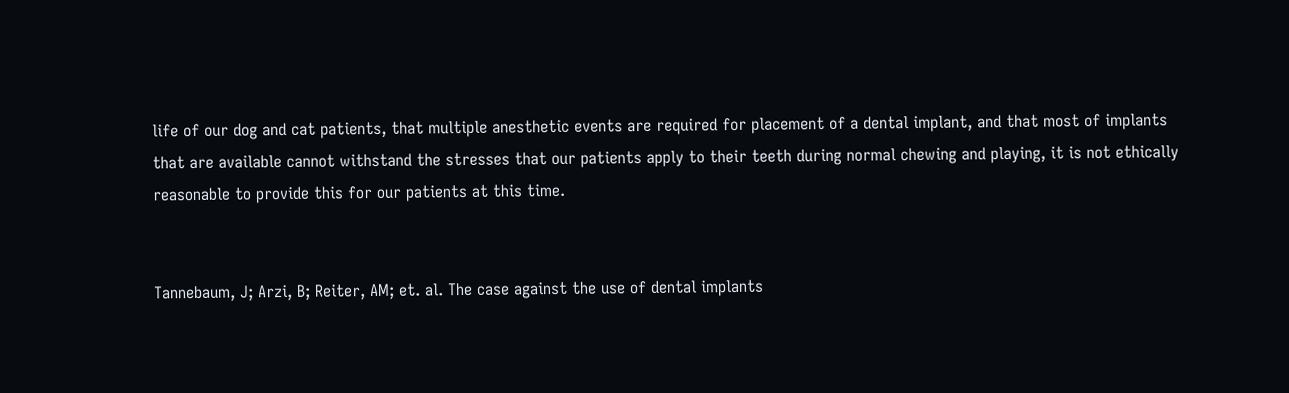life of our dog and cat patients, that multiple anesthetic events are required for placement of a dental implant, and that most of implants that are available cannot withstand the stresses that our patients apply to their teeth during normal chewing and playing, it is not ethically reasonable to provide this for our patients at this time.


Tannebaum, J; Arzi, B; Reiter, AM; et. al. The case against the use of dental implants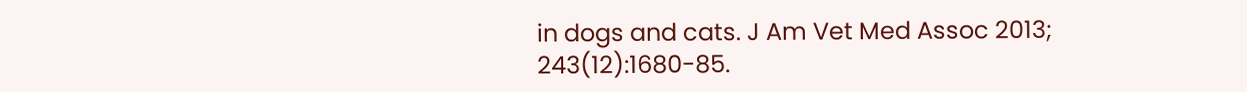in dogs and cats. J Am Vet Med Assoc 2013; 243(12):1680-85.